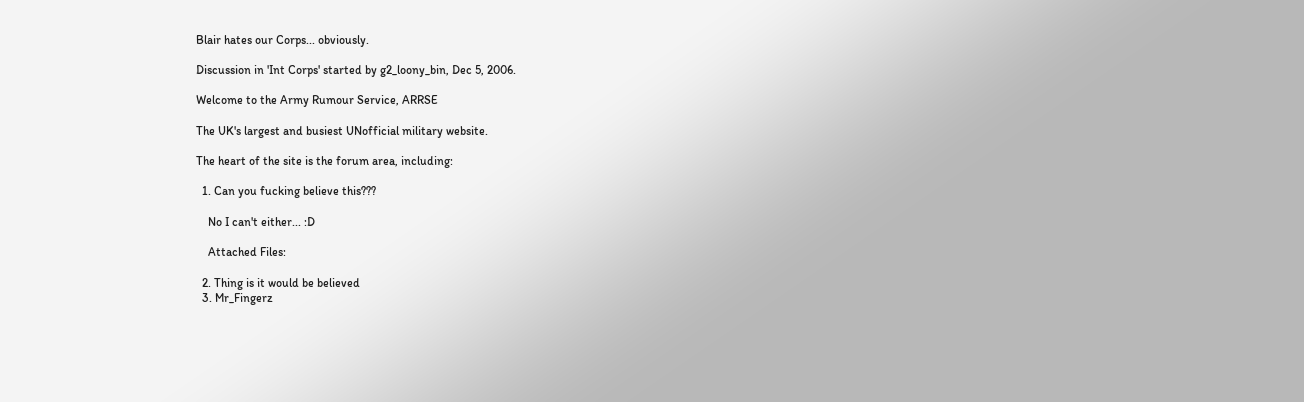Blair hates our Corps... obviously.

Discussion in 'Int Corps' started by g2_loony_bin, Dec 5, 2006.

Welcome to the Army Rumour Service, ARRSE

The UK's largest and busiest UNofficial military website.

The heart of the site is the forum area, including:

  1. Can you fucking believe this???

    No I can't either... :D

    Attached Files:

  2. Thing is it would be believed
  3. Mr_Fingerz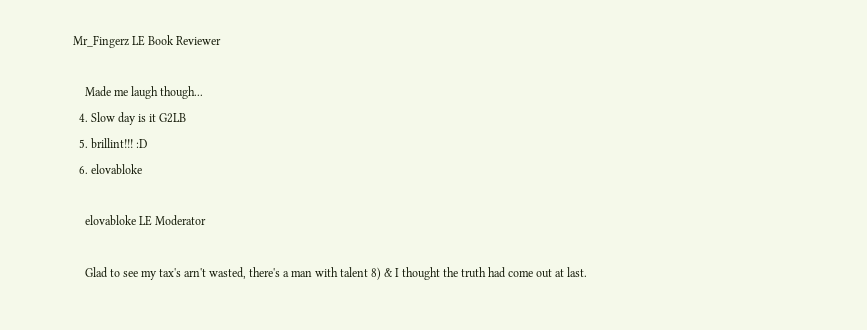Mr_Fingerz LE Book Reviewer

    Made me laugh though...
  4. Slow day is it G2LB
  5. brillint!!! :D
  6. elovabloke

    elovabloke LE Moderator

    Glad to see my tax's arn't wasted, there's a man with talent 8) & I thought the truth had come out at last.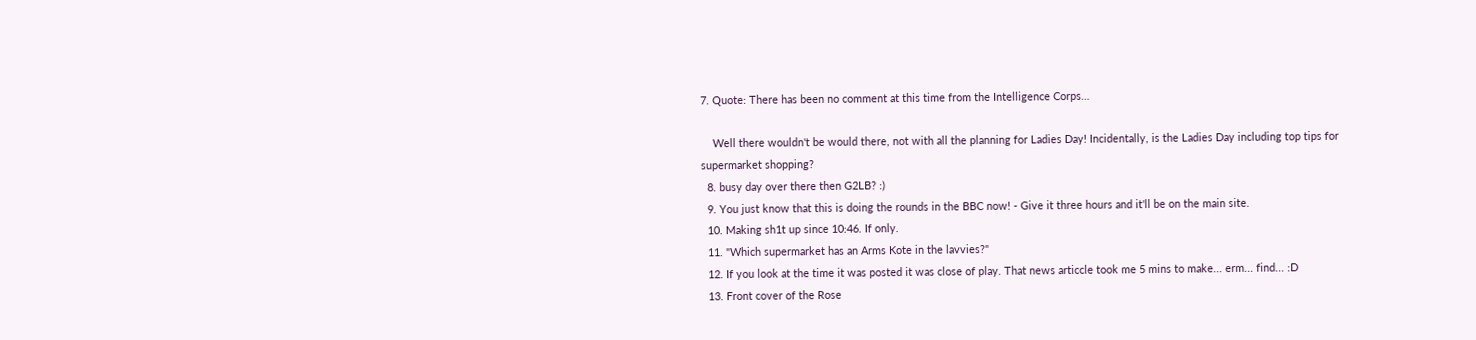7. Quote: There has been no comment at this time from the Intelligence Corps…

    Well there wouldn't be would there, not with all the planning for Ladies Day! Incidentally, is the Ladies Day including top tips for supermarket shopping?
  8. busy day over there then G2LB? :)
  9. You just know that this is doing the rounds in the BBC now! - Give it three hours and it'll be on the main site.
  10. Making sh1t up since 10:46. If only.
  11. "Which supermarket has an Arms Kote in the lavvies?"
  12. If you look at the time it was posted it was close of play. That news articcle took me 5 mins to make... erm... find... :D
  13. Front cover of the Rose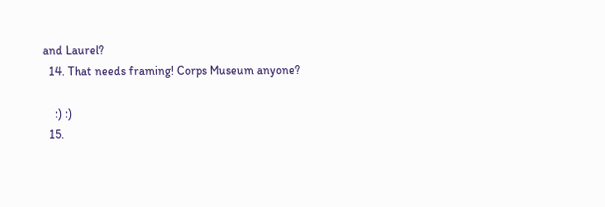and Laurel?
  14. That needs framing! Corps Museum anyone?

    :) :)
  15.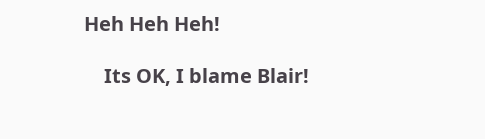Heh Heh Heh!

    Its OK, I blame Blair!